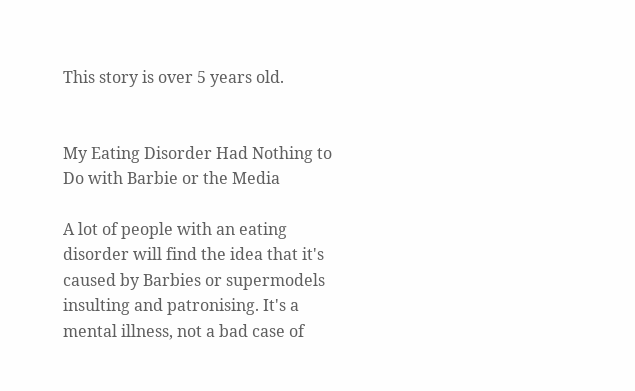This story is over 5 years old.


My Eating Disorder Had Nothing to Do with Barbie or the Media

A lot of people with an eating disorder will find the idea that it's caused by Barbies or supermodels insulting and patronising. It's a mental illness, not a bad case of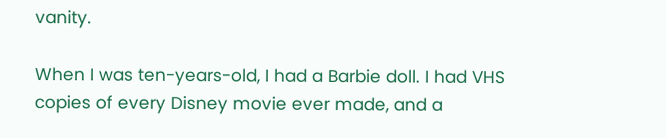vanity.

When I was ten-years-old, I had a Barbie doll. I had VHS copies of every Disney movie ever made, and a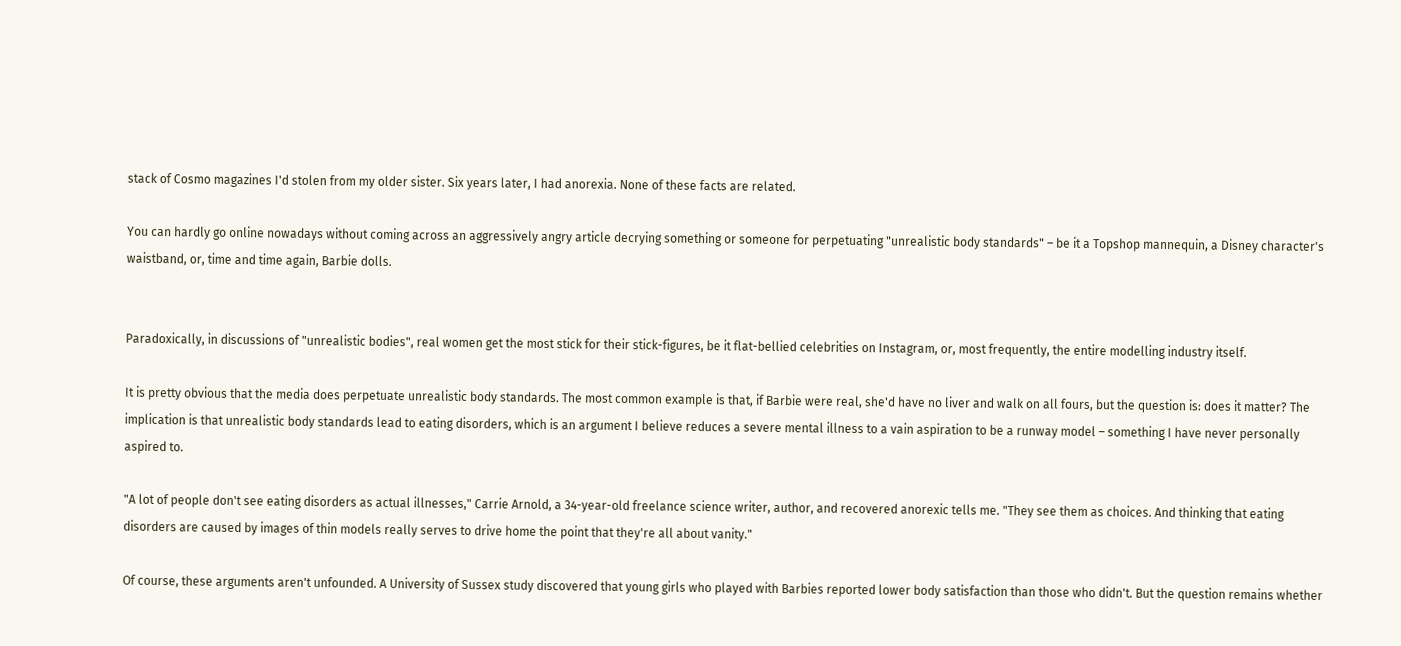stack of Cosmo magazines I'd stolen from my older sister. Six years later, I had anorexia. None of these facts are related.

You can hardly go online nowadays without coming across an aggressively angry article decrying something or someone for perpetuating "unrealistic body standards" – be it a Topshop mannequin, a Disney character's waistband, or, time and time again, Barbie dolls.


Paradoxically, in discussions of "unrealistic bodies", real women get the most stick for their stick-figures, be it flat-bellied celebrities on Instagram, or, most frequently, the entire modelling industry itself.

It is pretty obvious that the media does perpetuate unrealistic body standards. The most common example is that, if Barbie were real, she'd have no liver and walk on all fours, but the question is: does it matter? The implication is that unrealistic body standards lead to eating disorders, which is an argument I believe reduces a severe mental illness to a vain aspiration to be a runway model – something I have never personally aspired to.

"A lot of people don't see eating disorders as actual illnesses," Carrie Arnold, a 34-year-old freelance science writer, author, and recovered anorexic tells me. "They see them as choices. And thinking that eating disorders are caused by images of thin models really serves to drive home the point that they're all about vanity."

Of course, these arguments aren't unfounded. A University of Sussex study discovered that young girls who played with Barbies reported lower body satisfaction than those who didn't. But the question remains whether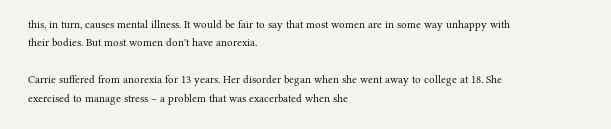this, in turn, causes mental illness. It would be fair to say that most women are in some way unhappy with their bodies. But most women don't have anorexia.

Carrie suffered from anorexia for 13 years. Her disorder began when she went away to college at 18. She exercised to manage stress – a problem that was exacerbated when she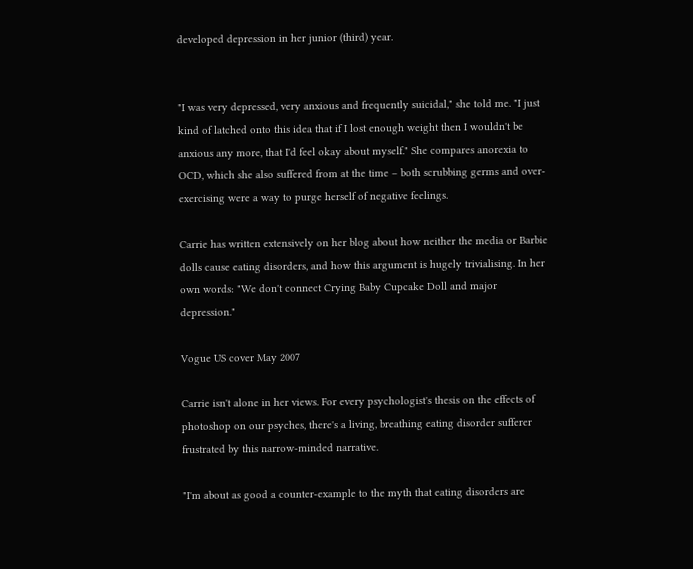developed depression in her junior (third) year.


"I was very depressed, very anxious and frequently suicidal," she told me. "I just kind of latched onto this idea that if I lost enough weight then I wouldn't be anxious any more, that I'd feel okay about myself." She compares anorexia to OCD, which she also suffered from at the time – both scrubbing germs and over-exercising were a way to purge herself of negative feelings.

Carrie has written extensively on her blog about how neither the media or Barbie dolls cause eating disorders, and how this argument is hugely trivialising. In her own words: "We don't connect Crying Baby Cupcake Doll and major depression."

Vogue US cover May 2007

Carrie isn't alone in her views. For every psychologist's thesis on the effects of photoshop on our psyches, there's a living, breathing eating disorder sufferer frustrated by this narrow-minded narrative.

"I'm about as good a counter-example to the myth that eating disorders are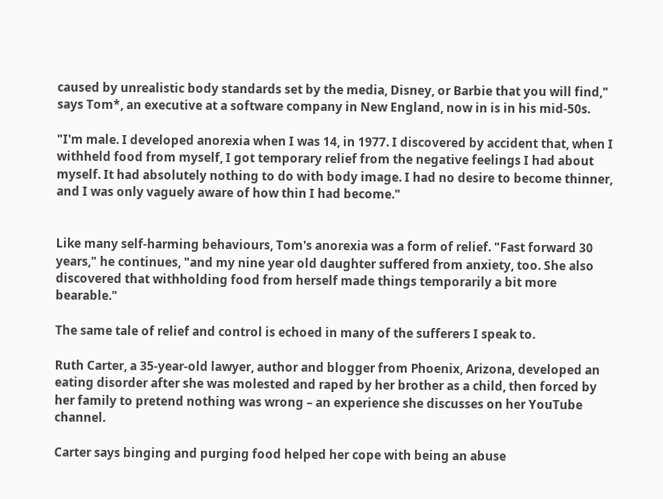caused by unrealistic body standards set by the media, Disney, or Barbie that you will find," says Tom*, an executive at a software company in New England, now in is in his mid-50s.

"I'm male. I developed anorexia when I was 14, in 1977. I discovered by accident that, when I withheld food from myself, I got temporary relief from the negative feelings I had about myself. It had absolutely nothing to do with body image. I had no desire to become thinner, and I was only vaguely aware of how thin I had become."


Like many self-harming behaviours, Tom's anorexia was a form of relief. "Fast forward 30 years," he continues, "and my nine year old daughter suffered from anxiety, too. She also discovered that withholding food from herself made things temporarily a bit more bearable."

The same tale of relief and control is echoed in many of the sufferers I speak to.

Ruth Carter, a 35-year-old lawyer, author and blogger from Phoenix, Arizona, developed an eating disorder after she was molested and raped by her brother as a child, then forced by her family to pretend nothing was wrong – an experience she discusses on her YouTube channel.

Carter says binging and purging food helped her cope with being an abuse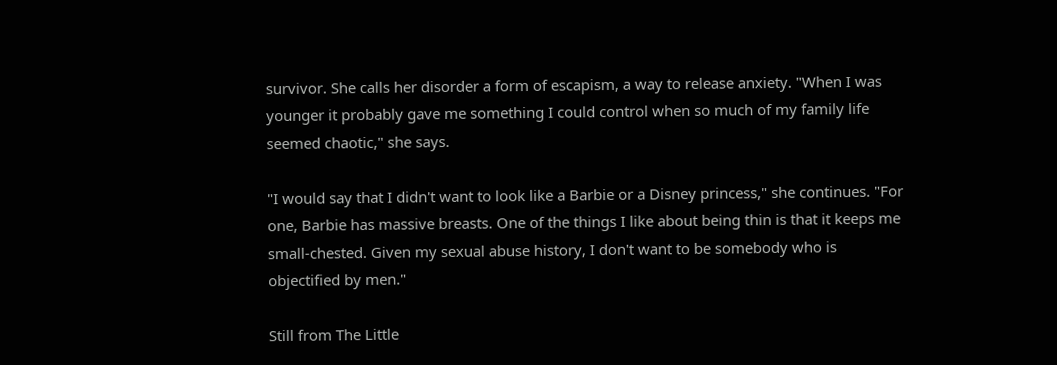survivor. She calls her disorder a form of escapism, a way to release anxiety. "When I was younger it probably gave me something I could control when so much of my family life seemed chaotic," she says.

"I would say that I didn't want to look like a Barbie or a Disney princess," she continues. "For one, Barbie has massive breasts. One of the things I like about being thin is that it keeps me small-chested. Given my sexual abuse history, I don't want to be somebody who is objectified by men."

Still from The Little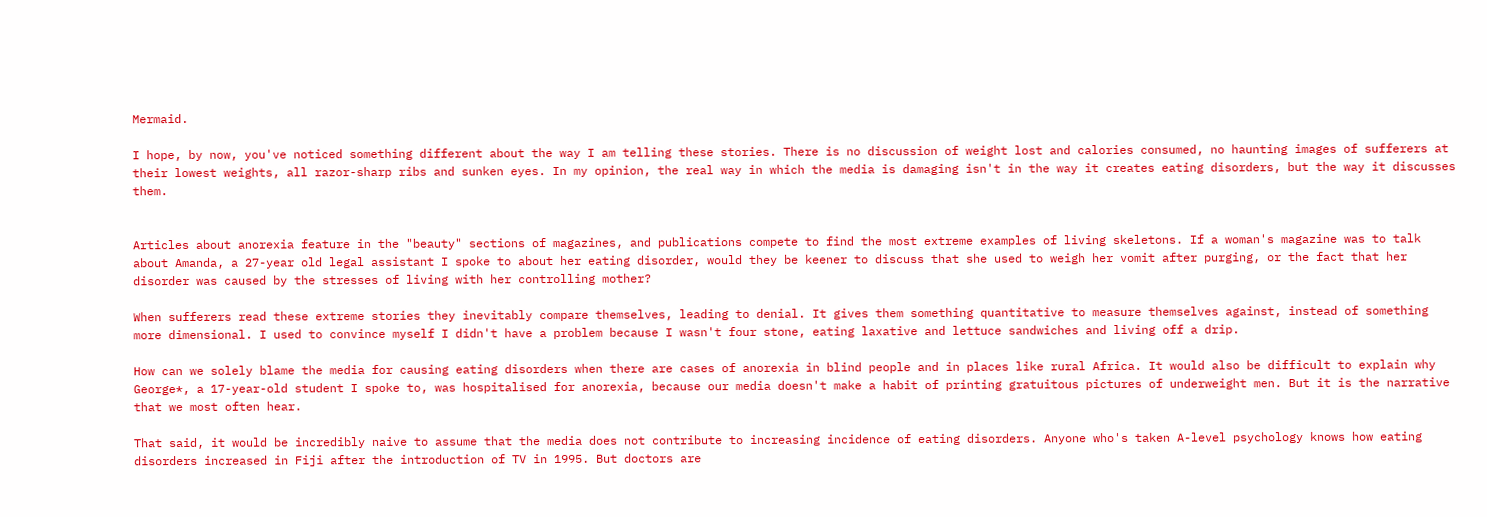Mermaid.

I hope, by now, you've noticed something different about the way I am telling these stories. There is no discussion of weight lost and calories consumed, no haunting images of sufferers at their lowest weights, all razor-sharp ribs and sunken eyes. In my opinion, the real way in which the media is damaging isn't in the way it creates eating disorders, but the way it discusses them.


Articles about anorexia feature in the "beauty" sections of magazines, and publications compete to find the most extreme examples of living skeletons. If a woman's magazine was to talk about Amanda, a 27-year old legal assistant I spoke to about her eating disorder, would they be keener to discuss that she used to weigh her vomit after purging, or the fact that her disorder was caused by the stresses of living with her controlling mother?

When sufferers read these extreme stories they inevitably compare themselves, leading to denial. It gives them something quantitative to measure themselves against, instead of something more dimensional. I used to convince myself I didn't have a problem because I wasn't four stone, eating laxative and lettuce sandwiches and living off a drip.

How can we solely blame the media for causing eating disorders when there are cases of anorexia in blind people and in places like rural Africa. It would also be difficult to explain why George*, a 17-year-old student I spoke to, was hospitalised for anorexia, because our media doesn't make a habit of printing gratuitous pictures of underweight men. But it is the narrative that we most often hear.

That said, it would be incredibly naive to assume that the media does not contribute to increasing incidence of eating disorders. Anyone who's taken A-level psychology knows how eating disorders increased in Fiji after the introduction of TV in 1995. But doctors are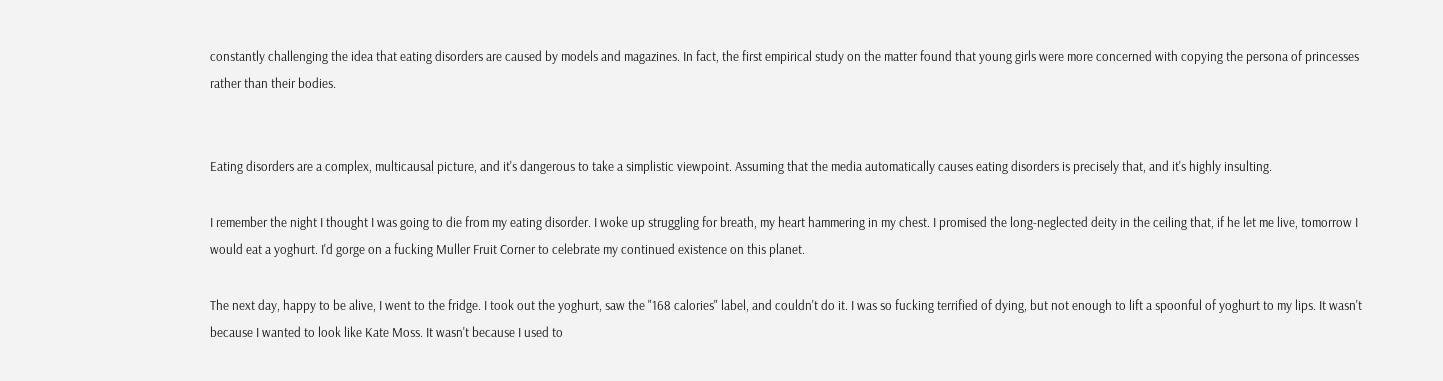constantly challenging the idea that eating disorders are caused by models and magazines. In fact, the first empirical study on the matter found that young girls were more concerned with copying the persona of princesses rather than their bodies.


Eating disorders are a complex, multicausal picture, and it's dangerous to take a simplistic viewpoint. Assuming that the media automatically causes eating disorders is precisely that, and it's highly insulting.

I remember the night I thought I was going to die from my eating disorder. I woke up struggling for breath, my heart hammering in my chest. I promised the long-neglected deity in the ceiling that, if he let me live, tomorrow I would eat a yoghurt. I'd gorge on a fucking Muller Fruit Corner to celebrate my continued existence on this planet.

The next day, happy to be alive, I went to the fridge. I took out the yoghurt, saw the "168 calories" label, and couldn't do it. I was so fucking terrified of dying, but not enough to lift a spoonful of yoghurt to my lips. It wasn't because I wanted to look like Kate Moss. It wasn't because I used to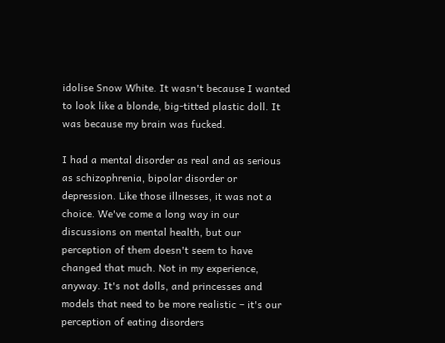idolise Snow White. It wasn't because I wanted to look like a blonde, big-titted plastic doll. It was because my brain was fucked.

I had a mental disorder as real and as serious as schizophrenia, bipolar disorder or depression. Like those illnesses, it was not a choice. We've come a long way in our discussions on mental health, but our perception of them doesn't seem to have changed that much. Not in my experience, anyway. It's not dolls, and princesses and models that need to be more realistic – it's our perception of eating disorders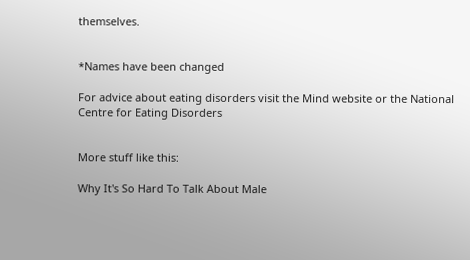themselves.


*Names have been changed

For advice about eating disorders visit the Mind website or the National Centre for Eating Disorders


More stuff like this:

Why It's So Hard To Talk About Male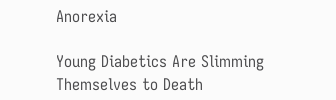Anorexia

Young Diabetics Are Slimming Themselves to Death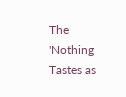The 'Nothing Tastes as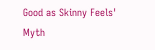Good as Skinny Feels' Myth